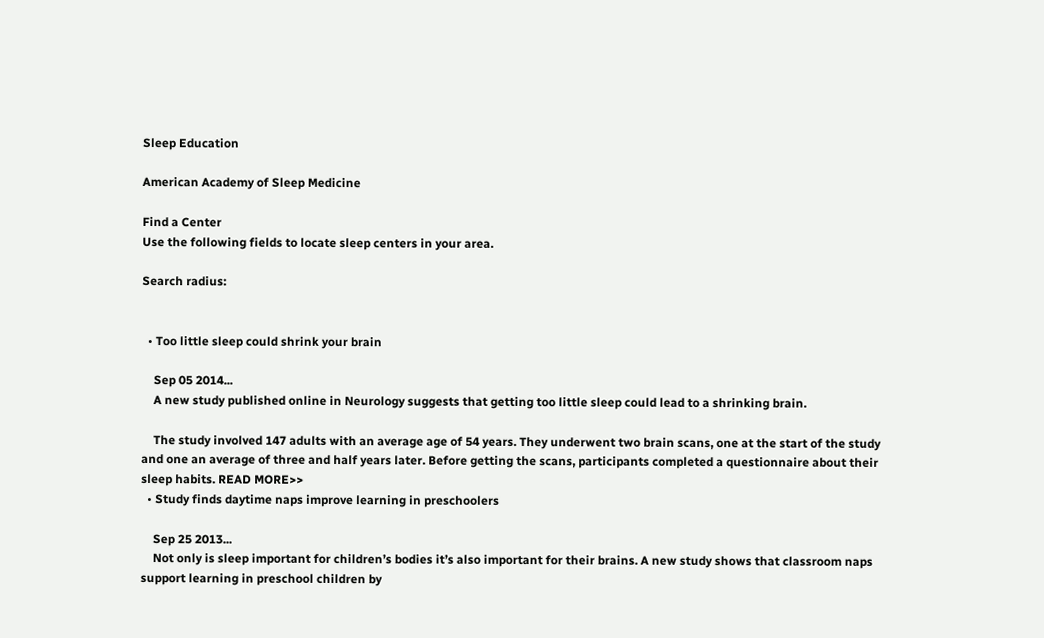Sleep Education

American Academy of Sleep Medicine

Find a Center
Use the following fields to locate sleep centers in your area.

Search radius:


  • Too little sleep could shrink your brain

    Sep 05 2014...
    A new study published online in Neurology suggests that getting too little sleep could lead to a shrinking brain.

    The study involved 147 adults with an average age of 54 years. They underwent two brain scans, one at the start of the study and one an average of three and half years later. Before getting the scans, participants completed a questionnaire about their sleep habits. READ MORE>>
  • Study finds daytime naps improve learning in preschoolers

    Sep 25 2013...
    Not only is sleep important for children’s bodies it’s also important for their brains. A new study shows that classroom naps support learning in preschool children by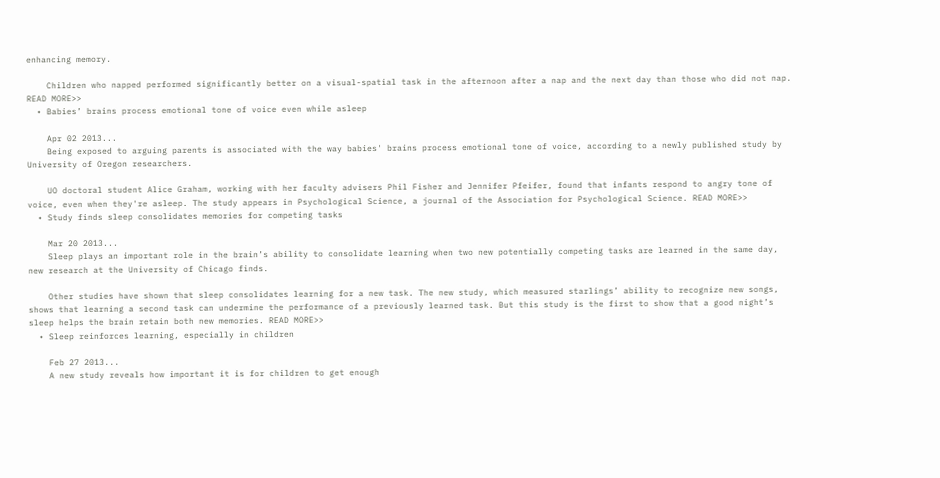enhancing memory.

    Children who napped performed significantly better on a visual-spatial task in the afternoon after a nap and the next day than those who did not nap. READ MORE>>
  • Babies’ brains process emotional tone of voice even while asleep

    Apr 02 2013...
    Being exposed to arguing parents is associated with the way babies' brains process emotional tone of voice, according to a newly published study by University of Oregon researchers.

    UO doctoral student Alice Graham, working with her faculty advisers Phil Fisher and Jennifer Pfeifer, found that infants respond to angry tone of voice, even when they're asleep. The study appears in Psychological Science, a journal of the Association for Psychological Science. READ MORE>>
  • Study finds sleep consolidates memories for competing tasks

    Mar 20 2013...
    Sleep plays an important role in the brain’s ability to consolidate learning when two new potentially competing tasks are learned in the same day, new research at the University of Chicago finds.

    Other studies have shown that sleep consolidates learning for a new task. The new study, which measured starlings’ ability to recognize new songs, shows that learning a second task can undermine the performance of a previously learned task. But this study is the first to show that a good night’s sleep helps the brain retain both new memories. READ MORE>>
  • Sleep reinforces learning, especially in children

    Feb 27 2013...
    A new study reveals how important it is for children to get enough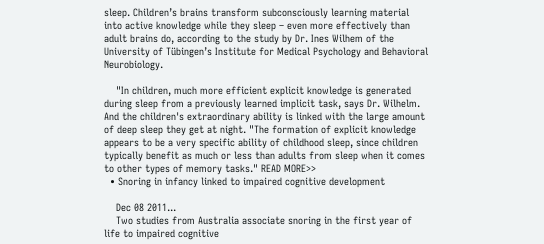sleep. Children’s brains transform subconsciously learning material into active knowledge while they sleep – even more effectively than adult brains do, according to the study by Dr. Ines Wilhem of the University of Tübingen’s Institute for Medical Psychology and Behavioral Neurobiology.

    "In children, much more efficient explicit knowledge is generated during sleep from a previously learned implicit task, says Dr. Wilhelm. And the children's extraordinary ability is linked with the large amount of deep sleep they get at night. "The formation of explicit knowledge appears to be a very specific ability of childhood sleep, since children typically benefit as much or less than adults from sleep when it comes to other types of memory tasks." READ MORE>>
  • Snoring in infancy linked to impaired cognitive development

    Dec 08 2011...
    Two studies from Australia associate snoring in the first year of life to impaired cognitive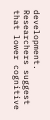development. Researchers suggest that lower cognitive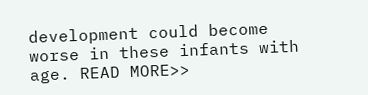development could become worse in these infants with age. READ MORE>>